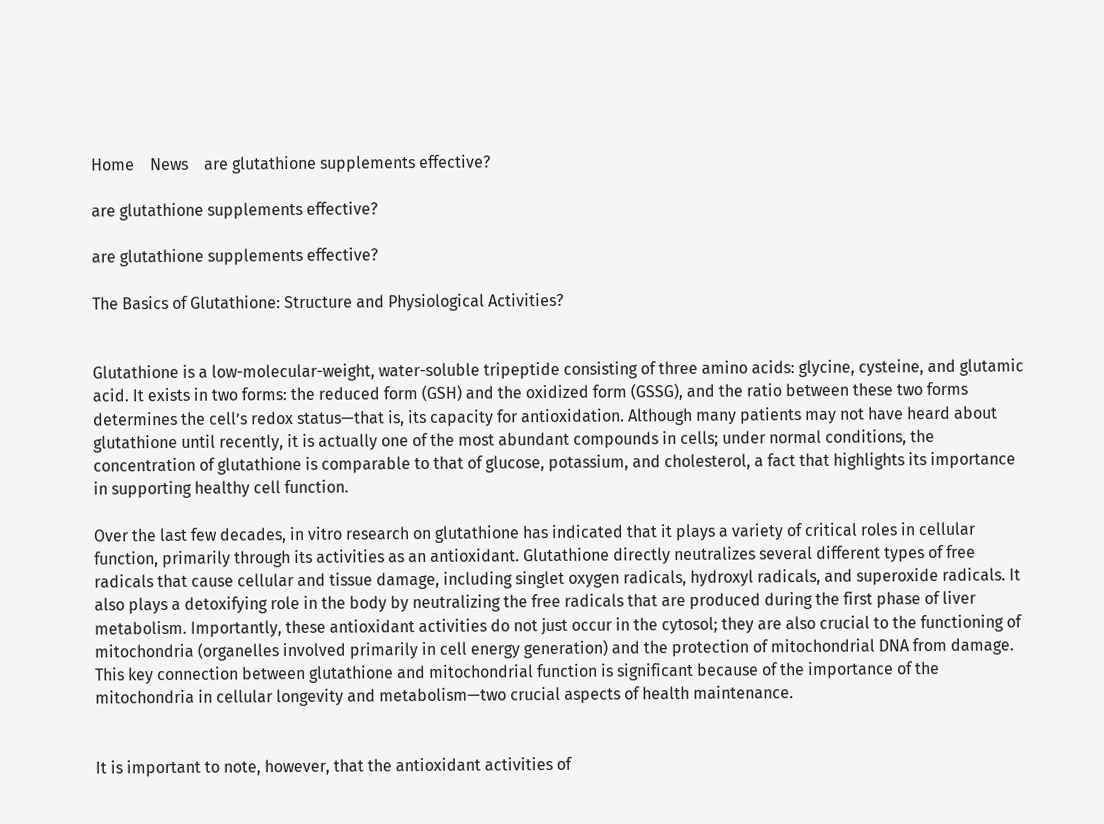Home    News    are glutathione supplements effective?

are glutathione supplements effective?

are glutathione supplements effective?

The Basics of Glutathione: Structure and Physiological Activities?


Glutathione is a low-molecular-weight, water-soluble tripeptide consisting of three amino acids: glycine, cysteine, and glutamic acid. It exists in two forms: the reduced form (GSH) and the oxidized form (GSSG), and the ratio between these two forms determines the cell’s redox status—that is, its capacity for antioxidation. Although many patients may not have heard about glutathione until recently, it is actually one of the most abundant compounds in cells; under normal conditions, the concentration of glutathione is comparable to that of glucose, potassium, and cholesterol, a fact that highlights its importance in supporting healthy cell function.

Over the last few decades, in vitro research on glutathione has indicated that it plays a variety of critical roles in cellular function, primarily through its activities as an antioxidant. Glutathione directly neutralizes several different types of free radicals that cause cellular and tissue damage, including singlet oxygen radicals, hydroxyl radicals, and superoxide radicals. It also plays a detoxifying role in the body by neutralizing the free radicals that are produced during the first phase of liver metabolism. Importantly, these antioxidant activities do not just occur in the cytosol; they are also crucial to the functioning of mitochondria (organelles involved primarily in cell energy generation) and the protection of mitochondrial DNA from damage. This key connection between glutathione and mitochondrial function is significant because of the importance of the mitochondria in cellular longevity and metabolism—two crucial aspects of health maintenance.


It is important to note, however, that the antioxidant activities of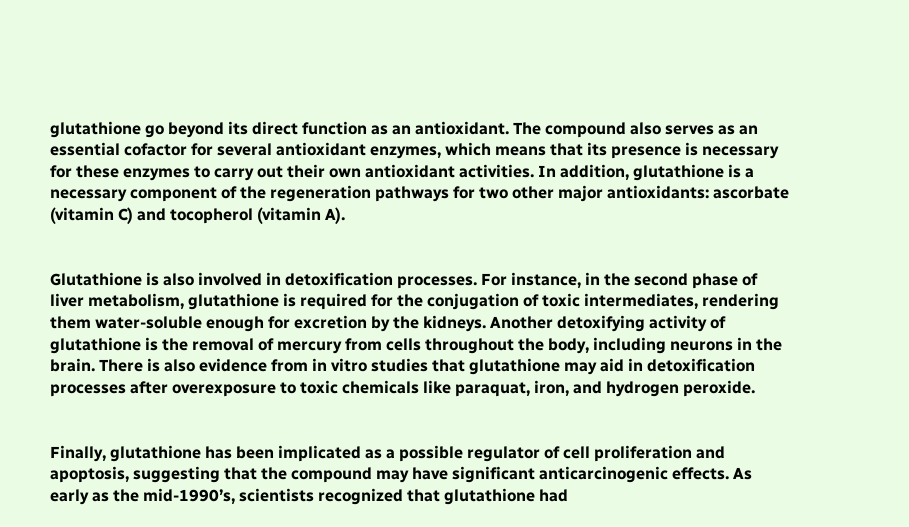glutathione go beyond its direct function as an antioxidant. The compound also serves as an essential cofactor for several antioxidant enzymes, which means that its presence is necessary for these enzymes to carry out their own antioxidant activities. In addition, glutathione is a necessary component of the regeneration pathways for two other major antioxidants: ascorbate (vitamin C) and tocopherol (vitamin A).


Glutathione is also involved in detoxification processes. For instance, in the second phase of liver metabolism, glutathione is required for the conjugation of toxic intermediates, rendering them water-soluble enough for excretion by the kidneys. Another detoxifying activity of glutathione is the removal of mercury from cells throughout the body, including neurons in the brain. There is also evidence from in vitro studies that glutathione may aid in detoxification processes after overexposure to toxic chemicals like paraquat, iron, and hydrogen peroxide.


Finally, glutathione has been implicated as a possible regulator of cell proliferation and apoptosis, suggesting that the compound may have significant anticarcinogenic effects. As early as the mid-1990’s, scientists recognized that glutathione had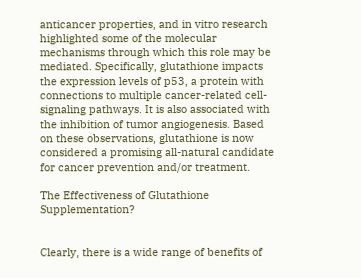anticancer properties, and in vitro research highlighted some of the molecular mechanisms through which this role may be mediated. Specifically, glutathione impacts the expression levels of p53, a protein with connections to multiple cancer-related cell-signaling pathways. It is also associated with the inhibition of tumor angiogenesis. Based on these observations, glutathione is now considered a promising all-natural candidate for cancer prevention and/or treatment.

The Effectiveness of Glutathione Supplementation?


Clearly, there is a wide range of benefits of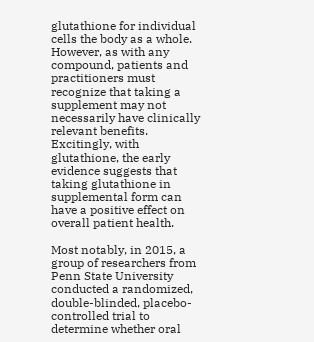glutathione for individual cells the body as a whole. However, as with any compound, patients and practitioners must recognize that taking a supplement may not necessarily have clinically relevant benefits. Excitingly, with glutathione, the early evidence suggests that taking glutathione in supplemental form can have a positive effect on overall patient health.

Most notably, in 2015, a group of researchers from Penn State University conducted a randomized, double-blinded, placebo-controlled trial to determine whether oral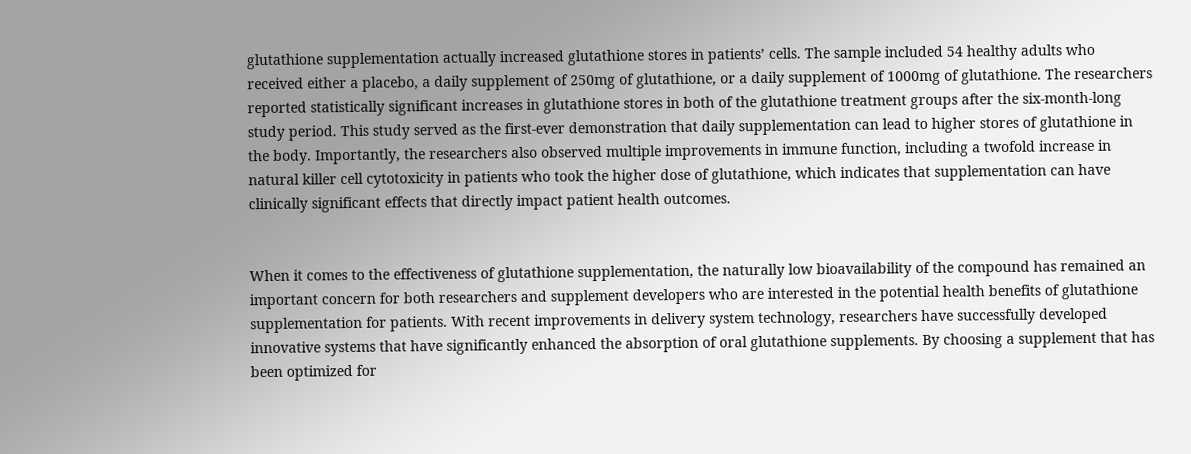glutathione supplementation actually increased glutathione stores in patients’ cells. The sample included 54 healthy adults who received either a placebo, a daily supplement of 250mg of glutathione, or a daily supplement of 1000mg of glutathione. The researchers reported statistically significant increases in glutathione stores in both of the glutathione treatment groups after the six-month-long study period. This study served as the first-ever demonstration that daily supplementation can lead to higher stores of glutathione in the body. Importantly, the researchers also observed multiple improvements in immune function, including a twofold increase in natural killer cell cytotoxicity in patients who took the higher dose of glutathione, which indicates that supplementation can have clinically significant effects that directly impact patient health outcomes.


When it comes to the effectiveness of glutathione supplementation, the naturally low bioavailability of the compound has remained an important concern for both researchers and supplement developers who are interested in the potential health benefits of glutathione supplementation for patients. With recent improvements in delivery system technology, researchers have successfully developed innovative systems that have significantly enhanced the absorption of oral glutathione supplements. By choosing a supplement that has been optimized for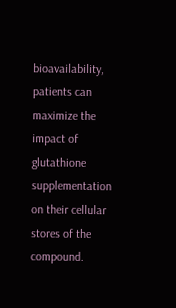bioavailability, patients can maximize the impact of glutathione supplementation on their cellular stores of the compound.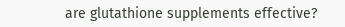are glutathione supplements effective?